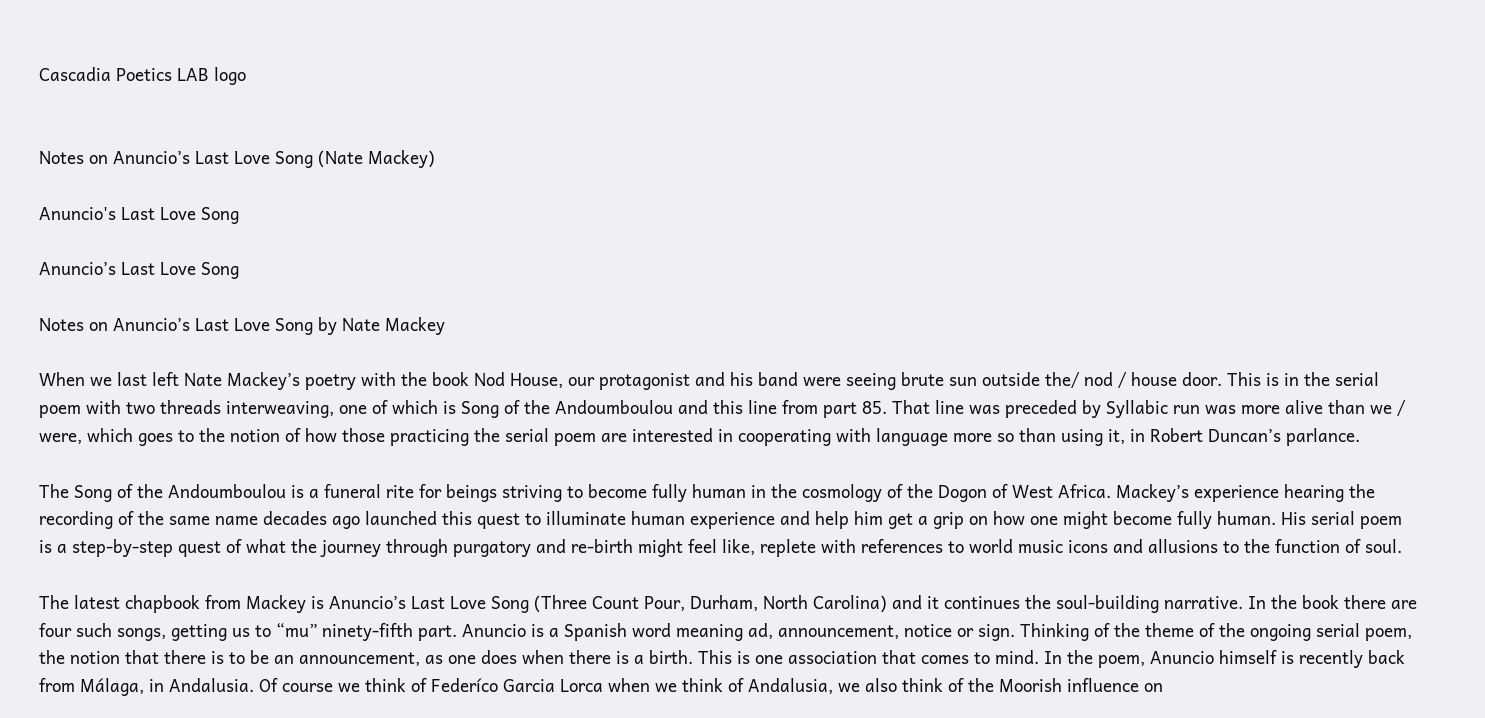Cascadia Poetics LAB logo


Notes on Anuncio’s Last Love Song (Nate Mackey)

Anuncio's Last Love Song

Anuncio’s Last Love Song

Notes on Anuncio’s Last Love Song by Nate Mackey

When we last left Nate Mackey’s poetry with the book Nod House, our protagonist and his band were seeing brute sun outside the/ nod / house door. This is in the serial poem with two threads interweaving, one of which is Song of the Andoumboulou and this line from part 85. That line was preceded by Syllabic run was more alive than we / were, which goes to the notion of how those practicing the serial poem are interested in cooperating with language more so than using it, in Robert Duncan’s parlance.

The Song of the Andoumboulou is a funeral rite for beings striving to become fully human in the cosmology of the Dogon of West Africa. Mackey’s experience hearing the recording of the same name decades ago launched this quest to illuminate human experience and help him get a grip on how one might become fully human. His serial poem is a step-by-step quest of what the journey through purgatory and re-birth might feel like, replete with references to world music icons and allusions to the function of soul.

The latest chapbook from Mackey is Anuncio’s Last Love Song (Three Count Pour, Durham, North Carolina) and it continues the soul-building narrative. In the book there are four such songs, getting us to “mu” ninety-fifth part. Anuncio is a Spanish word meaning ad, announcement, notice or sign. Thinking of the theme of the ongoing serial poem, the notion that there is to be an announcement, as one does when there is a birth. This is one association that comes to mind. In the poem, Anuncio himself is recently back from Málaga, in Andalusia. Of course we think of Federíco Garcia Lorca when we think of Andalusia, we also think of the Moorish influence on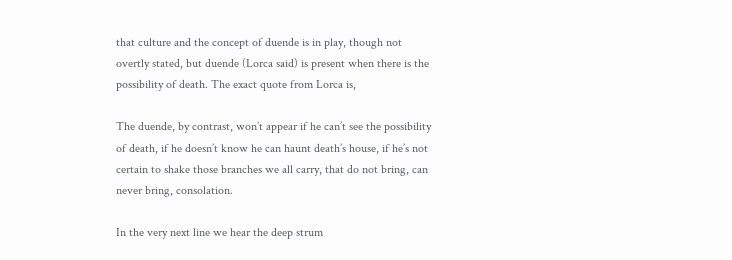that culture and the concept of duende is in play, though not overtly stated, but duende (Lorca said) is present when there is the possibility of death. The exact quote from Lorca is,

The duende, by contrast, won’t appear if he can’t see the possibility of death, if he doesn’t know he can haunt death’s house, if he’s not certain to shake those branches we all carry, that do not bring, can never bring, consolation.

In the very next line we hear the deep strum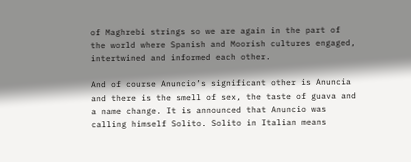of Maghrebi strings so we are again in the part of the world where Spanish and Moorish cultures engaged, intertwined and informed each other.

And of course Anuncio’s significant other is Anuncia and there is the smell of sex, the taste of guava and a name change. It is announced that Anuncio was calling himself Solito. Solito in Italian means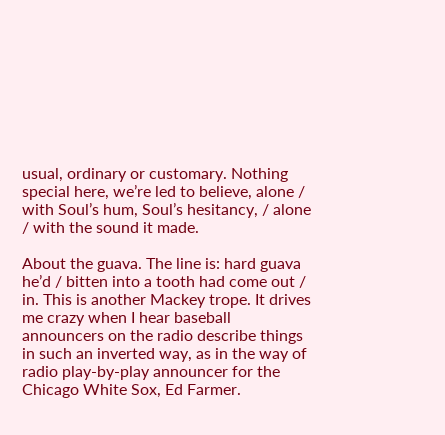usual, ordinary or customary. Nothing special here, we’re led to believe, alone / with Soul’s hum, Soul’s hesitancy, / alone / with the sound it made.

About the guava. The line is: hard guava he’d / bitten into a tooth had come out / in. This is another Mackey trope. It drives me crazy when I hear baseball announcers on the radio describe things in such an inverted way, as in the way of radio play-by-play announcer for the Chicago White Sox, Ed Farmer.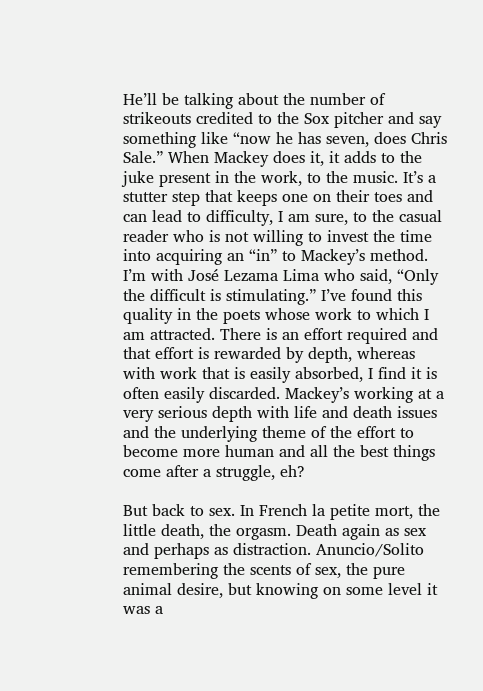He’ll be talking about the number of strikeouts credited to the Sox pitcher and say something like “now he has seven, does Chris Sale.” When Mackey does it, it adds to the juke present in the work, to the music. It’s a stutter step that keeps one on their toes and can lead to difficulty, I am sure, to the casual reader who is not willing to invest the time into acquiring an “in” to Mackey’s method. I’m with José Lezama Lima who said, “Only the difficult is stimulating.” I’ve found this quality in the poets whose work to which I am attracted. There is an effort required and that effort is rewarded by depth, whereas with work that is easily absorbed, I find it is often easily discarded. Mackey’s working at a very serious depth with life and death issues and the underlying theme of the effort to become more human and all the best things come after a struggle, eh?

But back to sex. In French la petite mort, the little death, the orgasm. Death again as sex and perhaps as distraction. Anuncio/Solito remembering the scents of sex, the pure animal desire, but knowing on some level it was a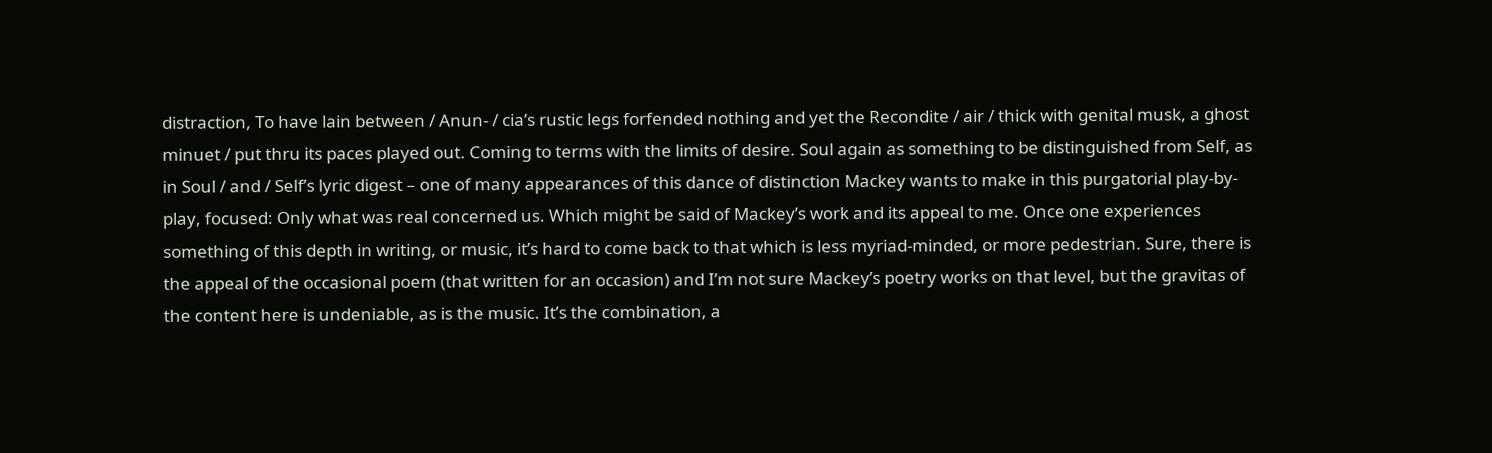distraction, To have lain between / Anun- / cia’s rustic legs forfended nothing and yet the Recondite / air / thick with genital musk, a ghost minuet / put thru its paces played out. Coming to terms with the limits of desire. Soul again as something to be distinguished from Self, as in Soul / and / Self’s lyric digest – one of many appearances of this dance of distinction Mackey wants to make in this purgatorial play-by-play, focused: Only what was real concerned us. Which might be said of Mackey’s work and its appeal to me. Once one experiences something of this depth in writing, or music, it’s hard to come back to that which is less myriad-minded, or more pedestrian. Sure, there is the appeal of the occasional poem (that written for an occasion) and I’m not sure Mackey’s poetry works on that level, but the gravitas of the content here is undeniable, as is the music. It’s the combination, a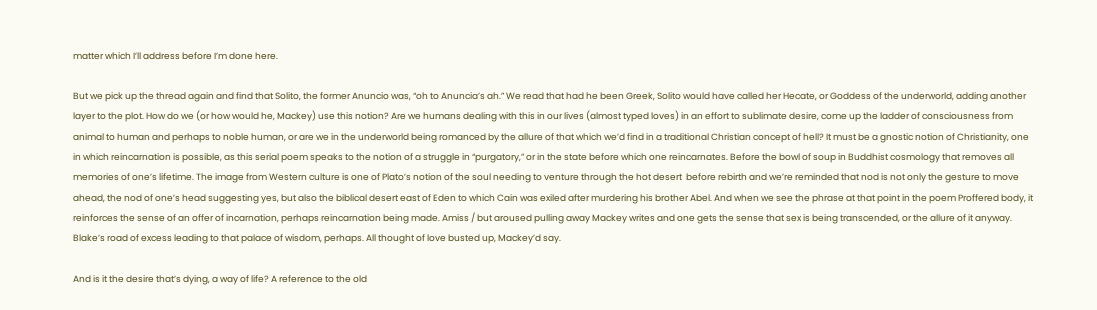matter which I’ll address before I’m done here.

But we pick up the thread again and find that Solito, the former Anuncio was, “oh to Anuncia’s ah.” We read that had he been Greek, Solito would have called her Hecate, or Goddess of the underworld, adding another layer to the plot. How do we (or how would he, Mackey) use this notion? Are we humans dealing with this in our lives (almost typed loves) in an effort to sublimate desire, come up the ladder of consciousness from animal to human and perhaps to noble human, or are we in the underworld being romanced by the allure of that which we’d find in a traditional Christian concept of hell? It must be a gnostic notion of Christianity, one in which reincarnation is possible, as this serial poem speaks to the notion of a struggle in “purgatory,” or in the state before which one reincarnates. Before the bowl of soup in Buddhist cosmology that removes all memories of one’s lifetime. The image from Western culture is one of Plato’s notion of the soul needing to venture through the hot desert  before rebirth and we’re reminded that nod is not only the gesture to move ahead, the nod of one’s head suggesting yes, but also the biblical desert east of Eden to which Cain was exiled after murdering his brother Abel. And when we see the phrase at that point in the poem Proffered body, it reinforces the sense of an offer of incarnation, perhaps reincarnation being made. Amiss / but aroused pulling away Mackey writes and one gets the sense that sex is being transcended, or the allure of it anyway. Blake’s road of excess leading to that palace of wisdom, perhaps. All thought of love busted up, Mackey’d say.

And is it the desire that’s dying, a way of life? A reference to the old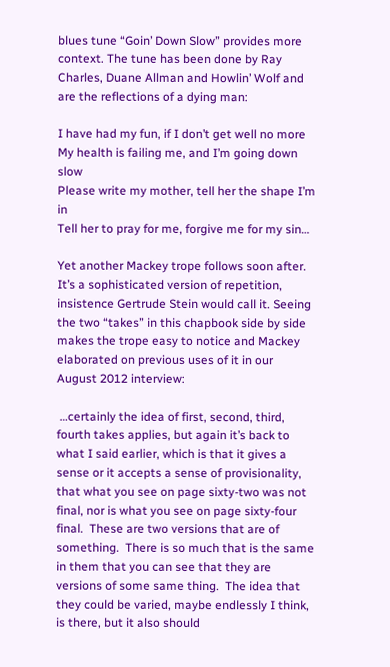blues tune “Goin’ Down Slow” provides more context. The tune has been done by Ray Charles, Duane Allman and Howlin’ Wolf and are the reflections of a dying man:

I have had my fun, if I don’t get well no more
My health is failing me, and I’m going down slow
Please write my mother, tell her the shape I’m in
Tell her to pray for me, forgive me for my sin…

Yet another Mackey trope follows soon after. It’s a sophisticated version of repetition, insistence Gertrude Stein would call it. Seeing the two “takes” in this chapbook side by side makes the trope easy to notice and Mackey elaborated on previous uses of it in our August 2012 interview:

 …certainly the idea of first, second, third, fourth takes applies, but again it’s back to what I said earlier, which is that it gives a sense or it accepts a sense of provisionality, that what you see on page sixty-two was not final, nor is what you see on page sixty-four final.  These are two versions that are of something.  There is so much that is the same in them that you can see that they are versions of some same thing.  The idea that they could be varied, maybe endlessly I think, is there, but it also should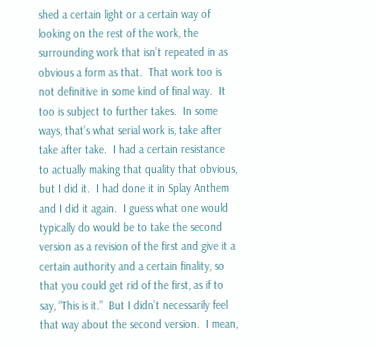shed a certain light or a certain way of looking on the rest of the work, the surrounding work that isn’t repeated in as obvious a form as that.  That work too is not definitive in some kind of final way.  It too is subject to further takes.  In some ways, that’s what serial work is, take after take after take.  I had a certain resistance to actually making that quality that obvious, but I did it.  I had done it in Splay Anthem and I did it again.  I guess what one would typically do would be to take the second version as a revision of the first and give it a certain authority and a certain finality, so that you could get rid of the first, as if to say, “This is it.”  But I didn’t necessarily feel that way about the second version.  I mean,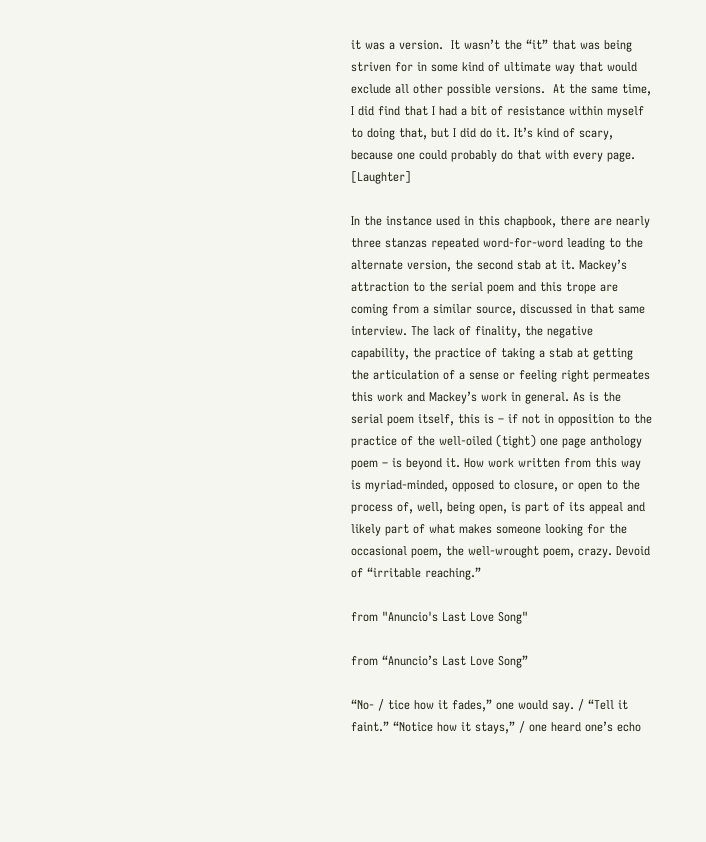it was a version.  It wasn’t the “it” that was being striven for in some kind of ultimate way that would exclude all other possible versions.  At the same time, I did find that I had a bit of resistance within myself to doing that, but I did do it. It’s kind of scary, because one could probably do that with every page.  [Laughter]

In the instance used in this chapbook, there are nearly three stanzas repeated word-for-word leading to the alternate version, the second stab at it. Mackey’s attraction to the serial poem and this trope are coming from a similar source, discussed in that same interview. The lack of finality, the negative capability, the practice of taking a stab at getting the articulation of a sense or feeling right permeates this work and Mackey’s work in general. As is the serial poem itself, this is – if not in opposition to the practice of the well-oiled (tight) one page anthology poem – is beyond it. How work written from this way is myriad-minded, opposed to closure, or open to the process of, well, being open, is part of its appeal and likely part of what makes someone looking for the occasional poem, the well-wrought poem, crazy. Devoid of “irritable reaching.”

from "Anuncio's Last Love Song"

from “Anuncio’s Last Love Song”

“No- / tice how it fades,” one would say. / “Tell it faint.” “Notice how it stays,” / one heard one’s echo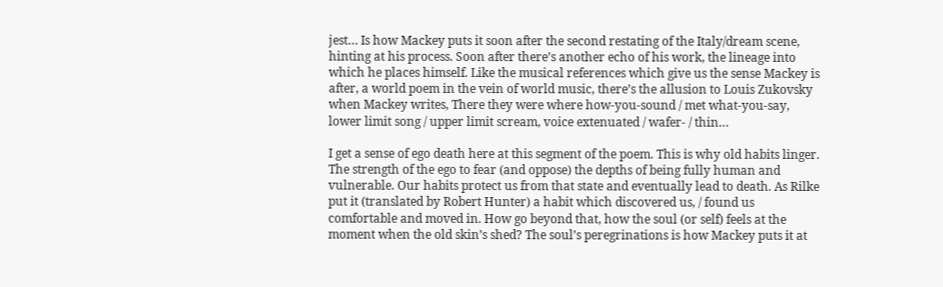jest… Is how Mackey puts it soon after the second restating of the Italy/dream scene, hinting at his process. Soon after there’s another echo of his work, the lineage into which he places himself. Like the musical references which give us the sense Mackey is after, a world poem in the vein of world music, there’s the allusion to Louis Zukovsky when Mackey writes, There they were where how-you-sound / met what-you-say, lower limit song / upper limit scream, voice extenuated / wafer- / thin…

I get a sense of ego death here at this segment of the poem. This is why old habits linger. The strength of the ego to fear (and oppose) the depths of being fully human and vulnerable. Our habits protect us from that state and eventually lead to death. As Rilke put it (translated by Robert Hunter) a habit which discovered us, / found us comfortable and moved in. How go beyond that, how the soul (or self) feels at the moment when the old skin’s shed? The soul’s peregrinations is how Mackey puts it at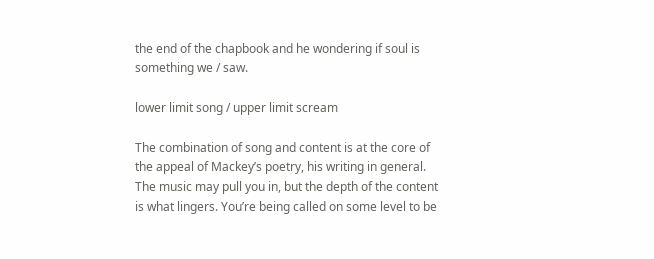the end of the chapbook and he wondering if soul is something we / saw.

lower limit song / upper limit scream

The combination of song and content is at the core of the appeal of Mackey’s poetry, his writing in general. The music may pull you in, but the depth of the content is what lingers. You’re being called on some level to be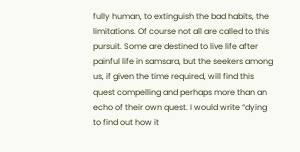fully human, to extinguish the bad habits, the limitations. Of course not all are called to this pursuit. Some are destined to live life after painful life in samsara, but the seekers among us, if given the time required, will find this quest compelling and perhaps more than an echo of their own quest. I would write “dying to find out how it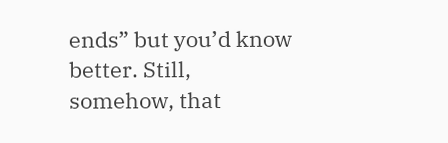ends” but you’d know better. Still, somehow, that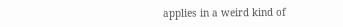applies in a weird kind of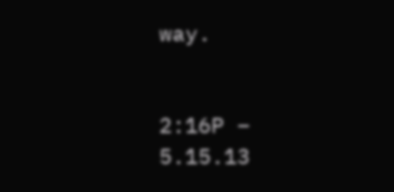way.


2:16P – 5.15.13